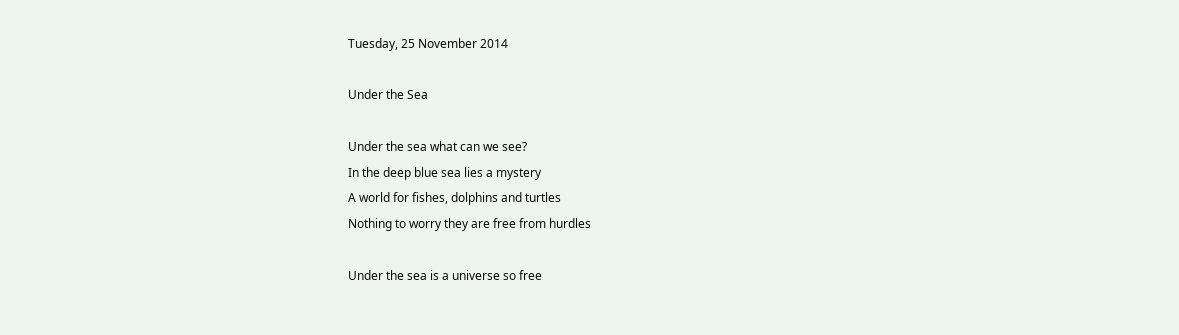Tuesday, 25 November 2014

Under the Sea

Under the sea what can we see?
In the deep blue sea lies a mystery
A world for fishes, dolphins and turtles
Nothing to worry they are free from hurdles

Under the sea is a universe so free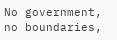No government, no boundaries,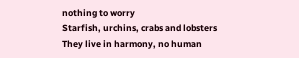nothing to worry
Starfish, urchins, crabs and lobsters
They live in harmony, no human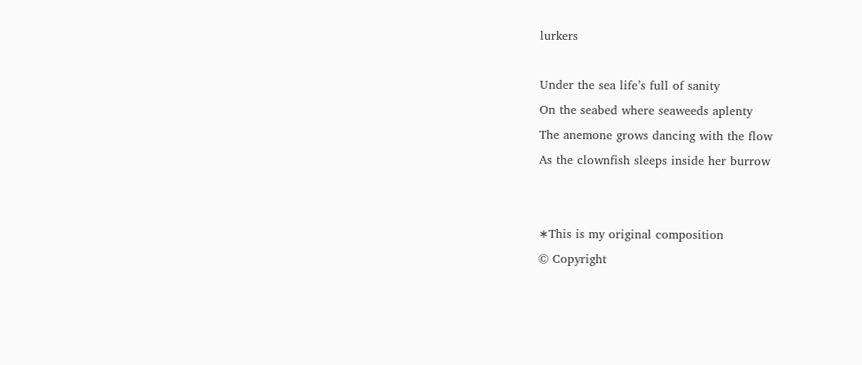lurkers

Under the sea life’s full of sanity
On the seabed where seaweeds aplenty
The anemone grows dancing with the flow
As the clownfish sleeps inside her burrow


∗This is my original composition
© Copyright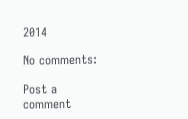2014

No comments:

Post a comment